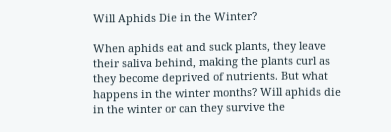Will Aphids Die in the Winter?

When aphids eat and suck plants, they leave their saliva behind, making the plants curl as they become deprived of nutrients. But what happens in the winter months? Will aphids die in the winter or can they survive the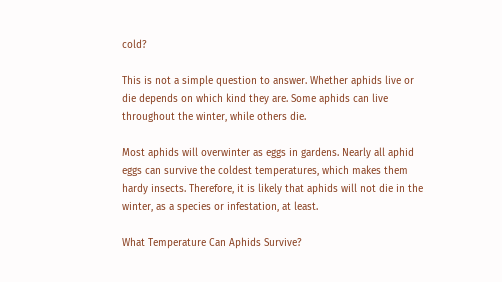cold?

This is not a simple question to answer. Whether aphids live or die depends on which kind they are. Some aphids can live throughout the winter, while others die.

Most aphids will overwinter as eggs in gardens. Nearly all aphid eggs can survive the coldest temperatures, which makes them hardy insects. Therefore, it is likely that aphids will not die in the winter, as a species or infestation, at least.

What Temperature Can Aphids Survive?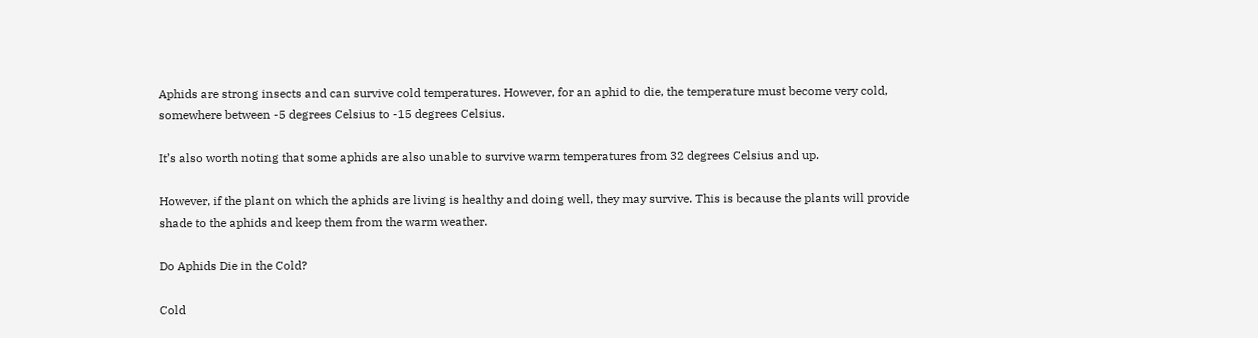Aphids are strong insects and can survive cold temperatures. However, for an aphid to die, the temperature must become very cold, somewhere between -5 degrees Celsius to -15 degrees Celsius.

It’s also worth noting that some aphids are also unable to survive warm temperatures from 32 degrees Celsius and up.

However, if the plant on which the aphids are living is healthy and doing well, they may survive. This is because the plants will provide shade to the aphids and keep them from the warm weather.

Do Aphids Die in the Cold?

Cold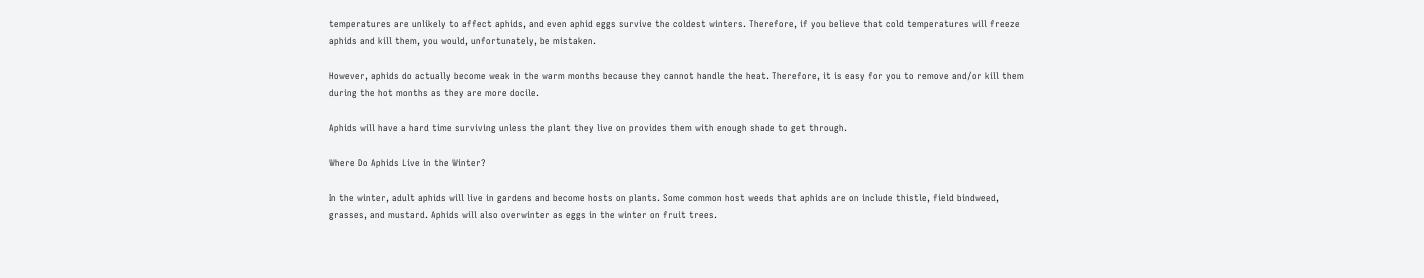temperatures are unlikely to affect aphids, and even aphid eggs survive the coldest winters. Therefore, if you believe that cold temperatures will freeze aphids and kill them, you would, unfortunately, be mistaken.

However, aphids do actually become weak in the warm months because they cannot handle the heat. Therefore, it is easy for you to remove and/or kill them during the hot months as they are more docile.

Aphids will have a hard time surviving unless the plant they live on provides them with enough shade to get through.

Where Do Aphids Live in the Winter?

In the winter, adult aphids will live in gardens and become hosts on plants. Some common host weeds that aphids are on include thistle, field bindweed, grasses, and mustard. Aphids will also overwinter as eggs in the winter on fruit trees.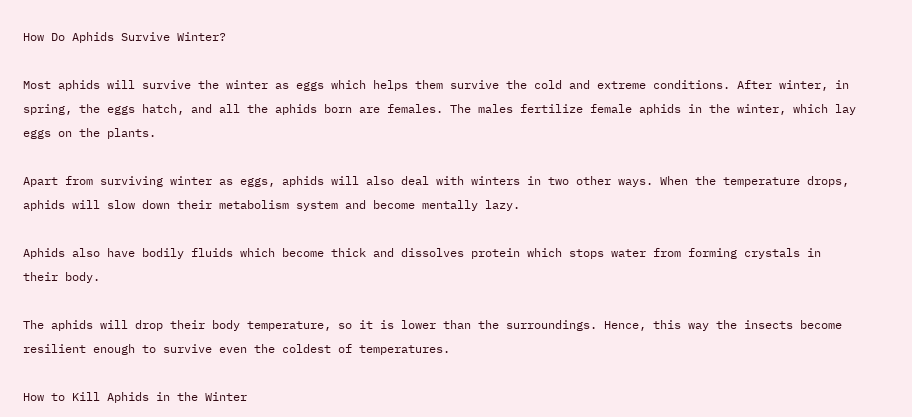How Do Aphids Survive Winter?

Most aphids will survive the winter as eggs which helps them survive the cold and extreme conditions. After winter, in spring, the eggs hatch, and all the aphids born are females. The males fertilize female aphids in the winter, which lay eggs on the plants.

Apart from surviving winter as eggs, aphids will also deal with winters in two other ways. When the temperature drops, aphids will slow down their metabolism system and become mentally lazy.

Aphids also have bodily fluids which become thick and dissolves protein which stops water from forming crystals in their body.

The aphids will drop their body temperature, so it is lower than the surroundings. Hence, this way the insects become resilient enough to survive even the coldest of temperatures.

How to Kill Aphids in the Winter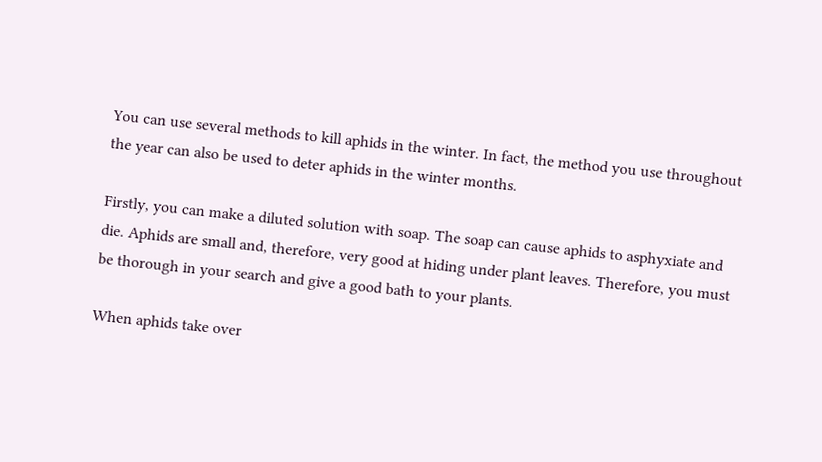You can use several methods to kill aphids in the winter. In fact, the method you use throughout the year can also be used to deter aphids in the winter months.

Firstly, you can make a diluted solution with soap. The soap can cause aphids to asphyxiate and die. Aphids are small and, therefore, very good at hiding under plant leaves. Therefore, you must be thorough in your search and give a good bath to your plants.

When aphids take over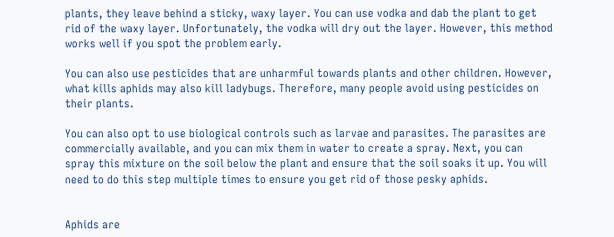plants, they leave behind a sticky, waxy layer. You can use vodka and dab the plant to get rid of the waxy layer. Unfortunately, the vodka will dry out the layer. However, this method works well if you spot the problem early.

You can also use pesticides that are unharmful towards plants and other children. However, what kills aphids may also kill ladybugs. Therefore, many people avoid using pesticides on their plants.

You can also opt to use biological controls such as larvae and parasites. The parasites are commercially available, and you can mix them in water to create a spray. Next, you can spray this mixture on the soil below the plant and ensure that the soil soaks it up. You will need to do this step multiple times to ensure you get rid of those pesky aphids.


Aphids are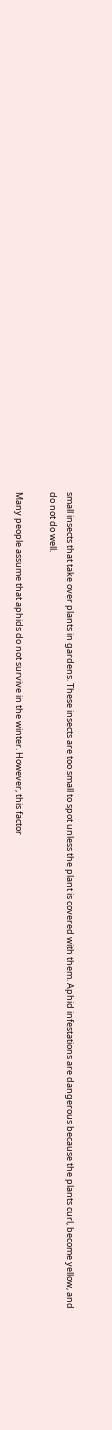small insects that take over plants in gardens. These insects are too small to spot unless the plant is covered with them. Aphid infestations are dangerous because the plants curl, become yellow, and do not do well.

Many people assume that aphids do not survive in the winter. However, this factor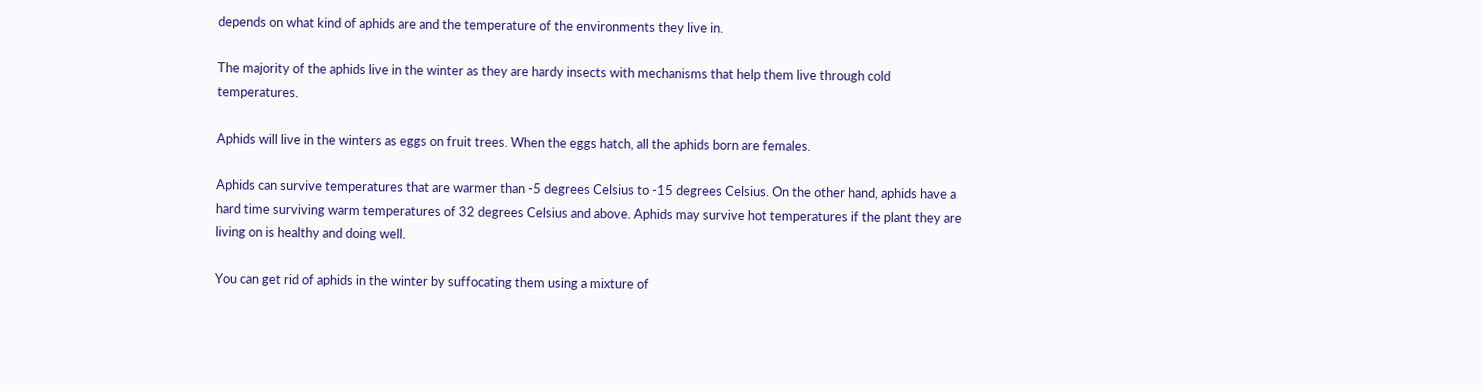depends on what kind of aphids are and the temperature of the environments they live in.

The majority of the aphids live in the winter as they are hardy insects with mechanisms that help them live through cold temperatures.

Aphids will live in the winters as eggs on fruit trees. When the eggs hatch, all the aphids born are females.

Aphids can survive temperatures that are warmer than -5 degrees Celsius to -15 degrees Celsius. On the other hand, aphids have a hard time surviving warm temperatures of 32 degrees Celsius and above. Aphids may survive hot temperatures if the plant they are living on is healthy and doing well.

You can get rid of aphids in the winter by suffocating them using a mixture of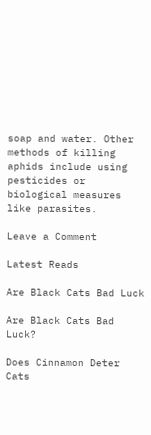soap and water. Other methods of killing aphids include using pesticides or biological measures like parasites.

Leave a Comment

Latest Reads

Are Black Cats Bad Luck

Are Black Cats Bad Luck?

Does Cinnamon Deter Cats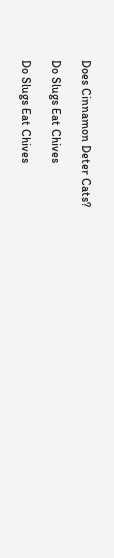Does Cinnamon Deter Cats?

Do Slugs Eat Chives

Do Slugs Eat Chives